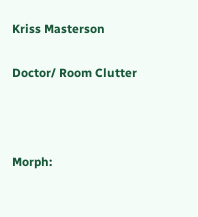Kriss Masterson

Doctor/ Room Clutter



Morph: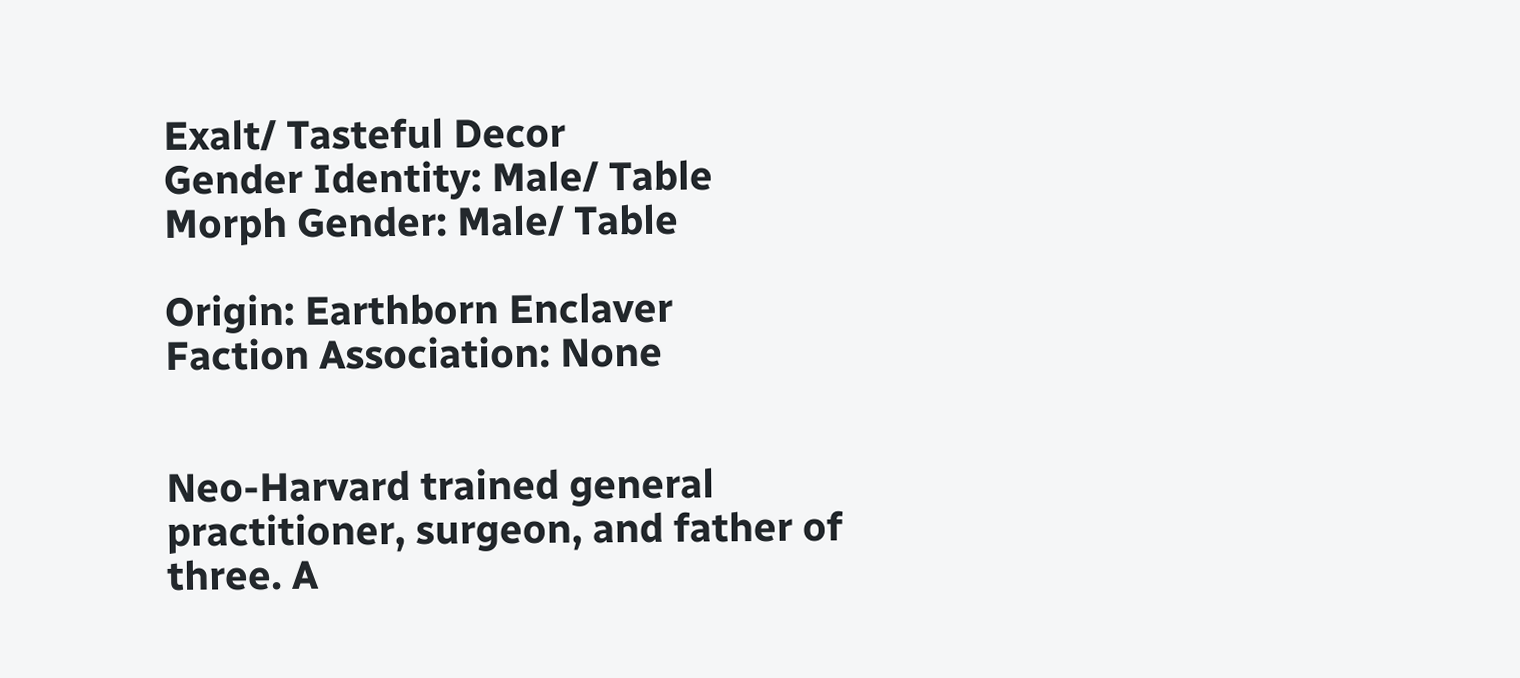Exalt/ Tasteful Decor
Gender Identity: Male/ Table
Morph Gender: Male/ Table

Origin: Earthborn Enclaver
Faction Association: None


Neo-Harvard trained general practitioner, surgeon, and father of three. A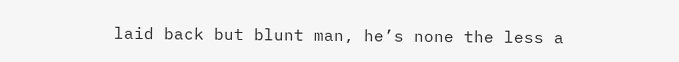laid back but blunt man, he’s none the less a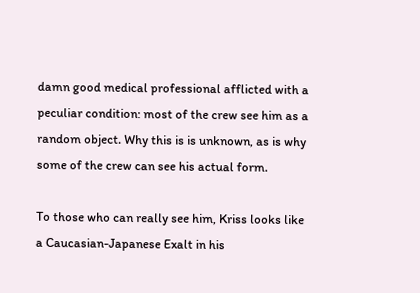damn good medical professional afflicted with a peculiar condition: most of the crew see him as a random object. Why this is is unknown, as is why some of the crew can see his actual form.

To those who can really see him, Kriss looks like a Caucasian-Japanese Exalt in his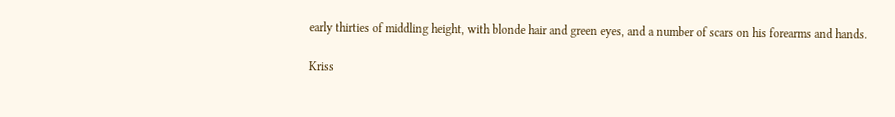early thirties of middling height, with blonde hair and green eyes, and a number of scars on his forearms and hands.

Kriss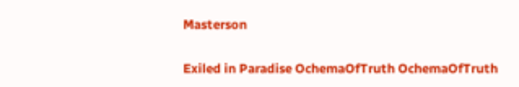Masterson

Exiled in Paradise OchemaOfTruth OchemaOfTruth